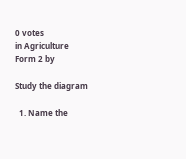0 votes
in Agriculture Form 2 by

Study the diagram

  1. Name the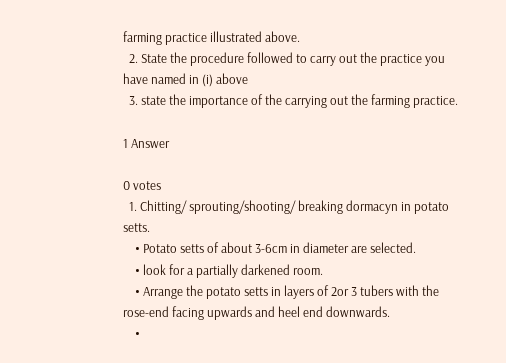farming practice illustrated above.
  2. State the procedure followed to carry out the practice you have named in (i) above
  3. state the importance of the carrying out the farming practice.

1 Answer

0 votes
  1. Chitting/ sprouting/shooting/ breaking dormacyn in potato setts.
    • Potato setts of about 3-6cm in diameter are selected.
    • look for a partially darkened room.
    • Arrange the potato setts in layers of 2or 3 tubers with the rose-end facing upwards and heel end downwards.
    •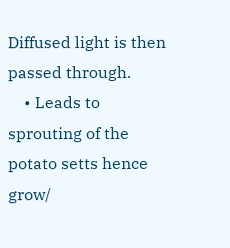Diffused light is then passed through.
    • Leads to sprouting of the potato setts hence grow/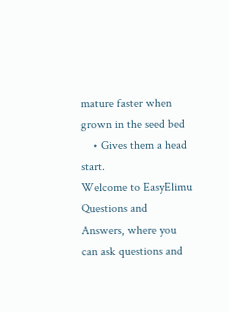mature faster when grown in the seed bed
    • Gives them a head start.
Welcome to EasyElimu Questions and Answers, where you can ask questions and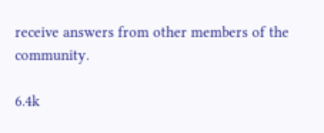receive answers from other members of the community.

6.4k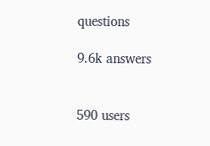questions

9.6k answers


590 users